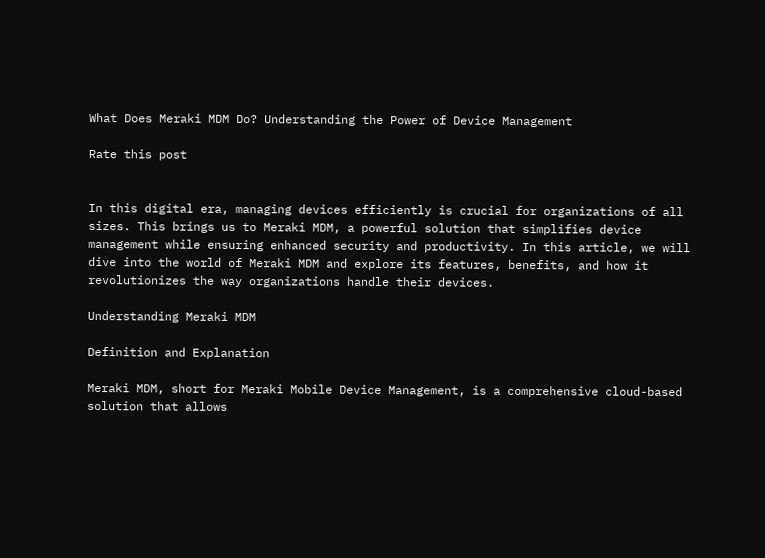What Does Meraki MDM Do? Understanding the Power of Device Management

Rate this post


In this digital era, managing devices efficiently is crucial for organizations of all sizes. This brings us to Meraki MDM, a powerful solution that simplifies device management while ensuring enhanced security and productivity. In this article, we will dive into the world of Meraki MDM and explore its features, benefits, and how it revolutionizes the way organizations handle their devices.

Understanding Meraki MDM

Definition and Explanation

Meraki MDM, short for Meraki Mobile Device Management, is a comprehensive cloud-based solution that allows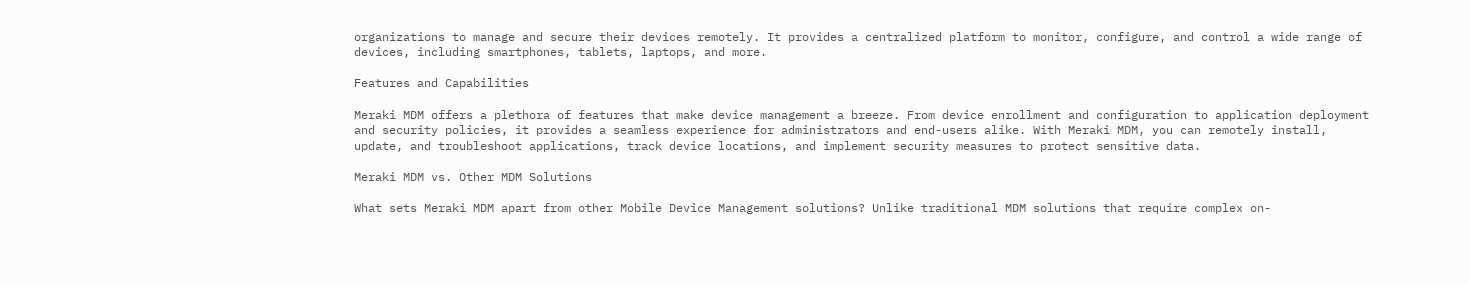organizations to manage and secure their devices remotely. It provides a centralized platform to monitor, configure, and control a wide range of devices, including smartphones, tablets, laptops, and more.

Features and Capabilities

Meraki MDM offers a plethora of features that make device management a breeze. From device enrollment and configuration to application deployment and security policies, it provides a seamless experience for administrators and end-users alike. With Meraki MDM, you can remotely install, update, and troubleshoot applications, track device locations, and implement security measures to protect sensitive data.

Meraki MDM vs. Other MDM Solutions

What sets Meraki MDM apart from other Mobile Device Management solutions? Unlike traditional MDM solutions that require complex on-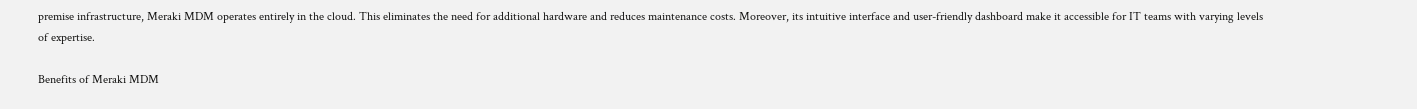premise infrastructure, Meraki MDM operates entirely in the cloud. This eliminates the need for additional hardware and reduces maintenance costs. Moreover, its intuitive interface and user-friendly dashboard make it accessible for IT teams with varying levels of expertise.

Benefits of Meraki MDM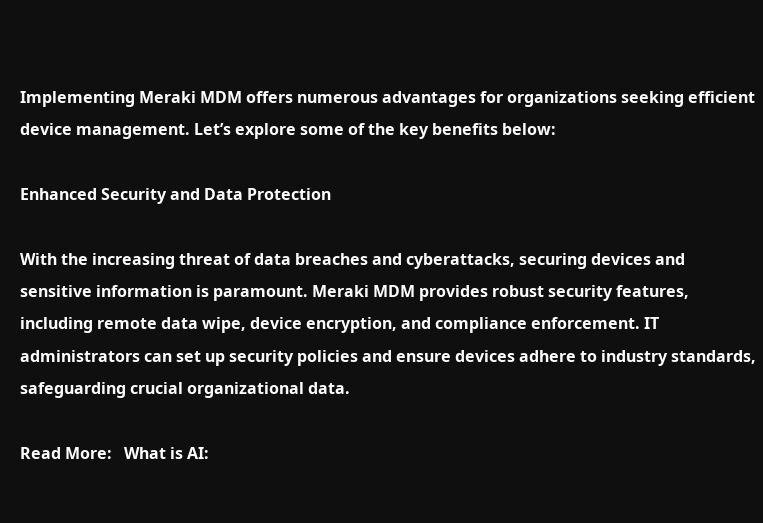Implementing Meraki MDM offers numerous advantages for organizations seeking efficient device management. Let’s explore some of the key benefits below:

Enhanced Security and Data Protection

With the increasing threat of data breaches and cyberattacks, securing devices and sensitive information is paramount. Meraki MDM provides robust security features, including remote data wipe, device encryption, and compliance enforcement. IT administrators can set up security policies and ensure devices adhere to industry standards, safeguarding crucial organizational data.

Read More:   What is AI: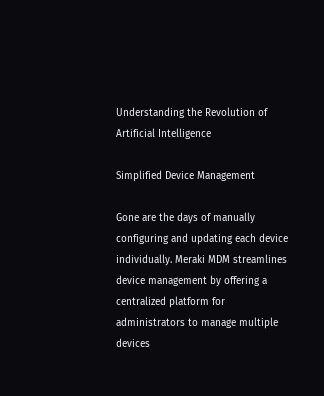Understanding the Revolution of Artificial Intelligence

Simplified Device Management

Gone are the days of manually configuring and updating each device individually. Meraki MDM streamlines device management by offering a centralized platform for administrators to manage multiple devices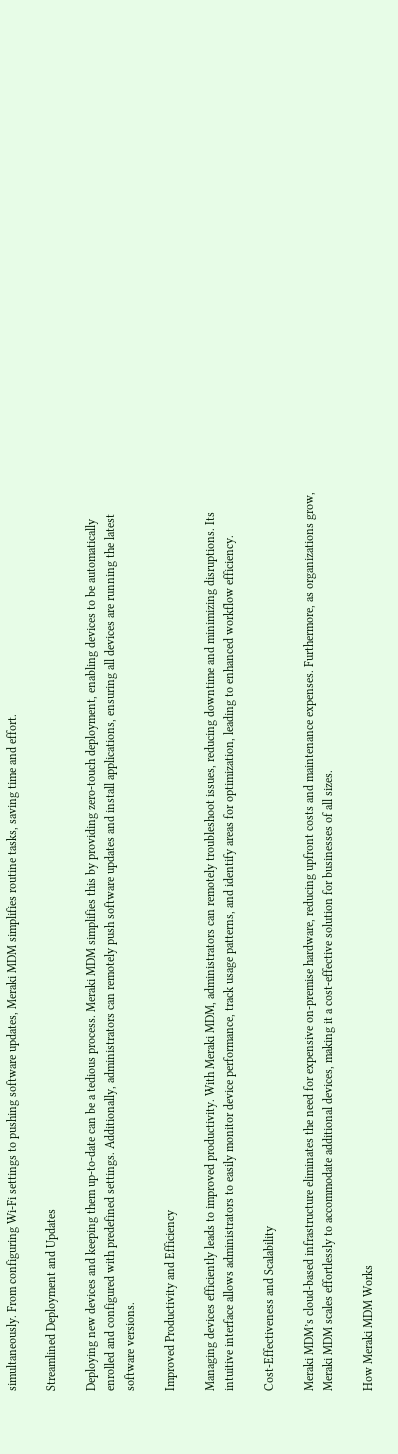simultaneously. From configuring Wi-Fi settings to pushing software updates, Meraki MDM simplifies routine tasks, saving time and effort.

Streamlined Deployment and Updates

Deploying new devices and keeping them up-to-date can be a tedious process. Meraki MDM simplifies this by providing zero-touch deployment, enabling devices to be automatically enrolled and configured with predefined settings. Additionally, administrators can remotely push software updates and install applications, ensuring all devices are running the latest software versions.

Improved Productivity and Efficiency

Managing devices efficiently leads to improved productivity. With Meraki MDM, administrators can remotely troubleshoot issues, reducing downtime and minimizing disruptions. Its intuitive interface allows administrators to easily monitor device performance, track usage patterns, and identify areas for optimization, leading to enhanced workflow efficiency.

Cost-Effectiveness and Scalability

Meraki MDM’s cloud-based infrastructure eliminates the need for expensive on-premise hardware, reducing upfront costs and maintenance expenses. Furthermore, as organizations grow, Meraki MDM scales effortlessly to accommodate additional devices, making it a cost-effective solution for businesses of all sizes.

How Meraki MDM Works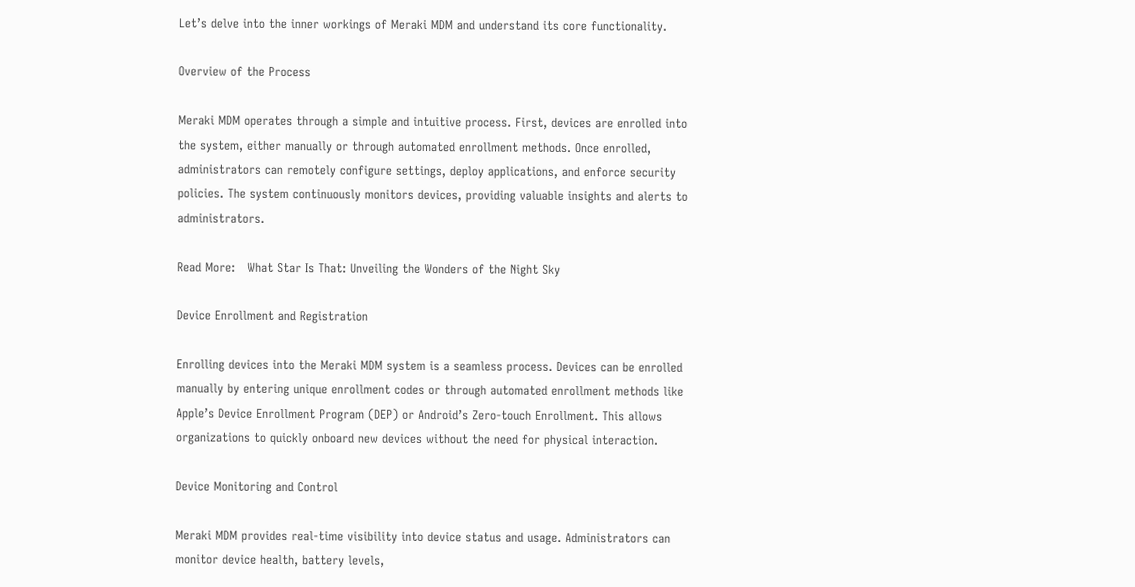Let’s delve into the inner workings of Meraki MDM and understand its core functionality.

Overview of the Process

Meraki MDM operates through a simple and intuitive process. First, devices are enrolled into the system, either manually or through automated enrollment methods. Once enrolled, administrators can remotely configure settings, deploy applications, and enforce security policies. The system continuously monitors devices, providing valuable insights and alerts to administrators.

Read More:   What Star Is That: Unveiling the Wonders of the Night Sky

Device Enrollment and Registration

Enrolling devices into the Meraki MDM system is a seamless process. Devices can be enrolled manually by entering unique enrollment codes or through automated enrollment methods like Apple’s Device Enrollment Program (DEP) or Android’s Zero-touch Enrollment. This allows organizations to quickly onboard new devices without the need for physical interaction.

Device Monitoring and Control

Meraki MDM provides real-time visibility into device status and usage. Administrators can monitor device health, battery levels,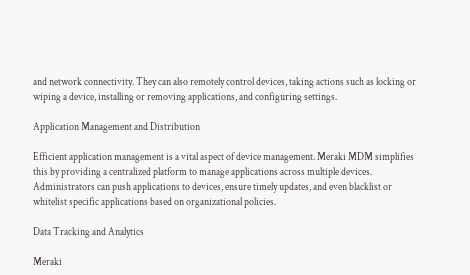and network connectivity. They can also remotely control devices, taking actions such as locking or wiping a device, installing or removing applications, and configuring settings.

Application Management and Distribution

Efficient application management is a vital aspect of device management. Meraki MDM simplifies this by providing a centralized platform to manage applications across multiple devices. Administrators can push applications to devices, ensure timely updates, and even blacklist or whitelist specific applications based on organizational policies.

Data Tracking and Analytics

Meraki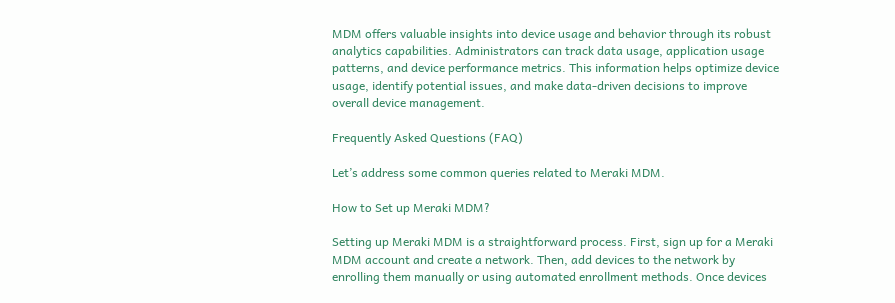MDM offers valuable insights into device usage and behavior through its robust analytics capabilities. Administrators can track data usage, application usage patterns, and device performance metrics. This information helps optimize device usage, identify potential issues, and make data-driven decisions to improve overall device management.

Frequently Asked Questions (FAQ)

Let’s address some common queries related to Meraki MDM.

How to Set up Meraki MDM?

Setting up Meraki MDM is a straightforward process. First, sign up for a Meraki MDM account and create a network. Then, add devices to the network by enrolling them manually or using automated enrollment methods. Once devices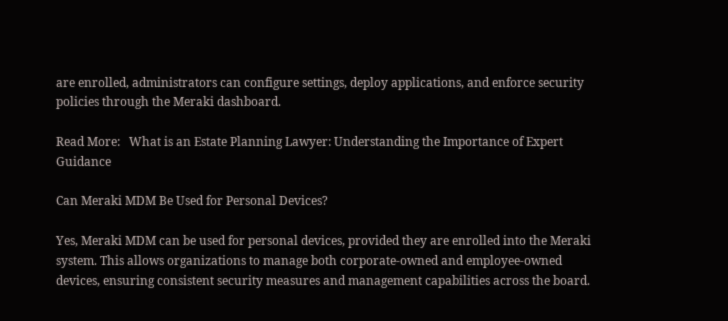are enrolled, administrators can configure settings, deploy applications, and enforce security policies through the Meraki dashboard.

Read More:   What is an Estate Planning Lawyer: Understanding the Importance of Expert Guidance

Can Meraki MDM Be Used for Personal Devices?

Yes, Meraki MDM can be used for personal devices, provided they are enrolled into the Meraki system. This allows organizations to manage both corporate-owned and employee-owned devices, ensuring consistent security measures and management capabilities across the board.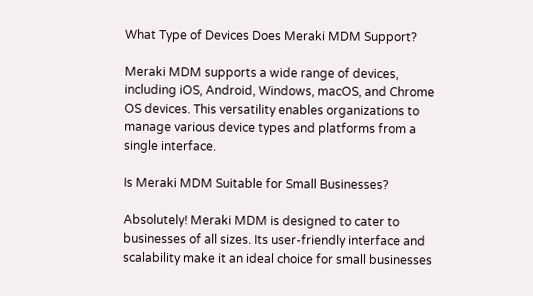What Type of Devices Does Meraki MDM Support?

Meraki MDM supports a wide range of devices, including iOS, Android, Windows, macOS, and Chrome OS devices. This versatility enables organizations to manage various device types and platforms from a single interface.

Is Meraki MDM Suitable for Small Businesses?

Absolutely! Meraki MDM is designed to cater to businesses of all sizes. Its user-friendly interface and scalability make it an ideal choice for small businesses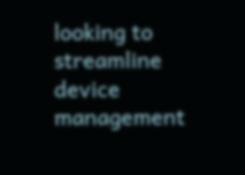looking to streamline device management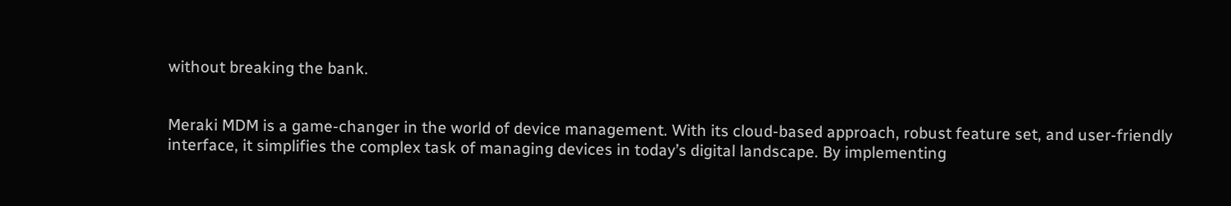without breaking the bank.


Meraki MDM is a game-changer in the world of device management. With its cloud-based approach, robust feature set, and user-friendly interface, it simplifies the complex task of managing devices in today’s digital landscape. By implementing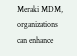Meraki MDM, organizations can enhance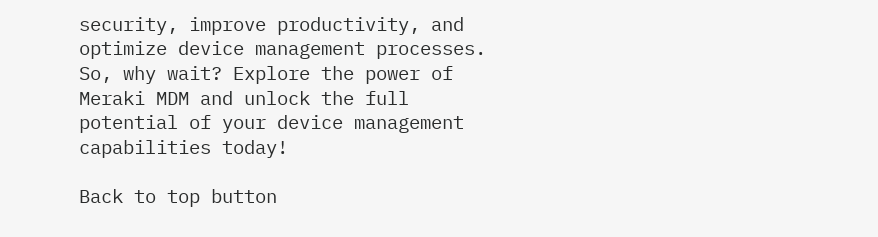security, improve productivity, and optimize device management processes. So, why wait? Explore the power of Meraki MDM and unlock the full potential of your device management capabilities today!

Back to top button